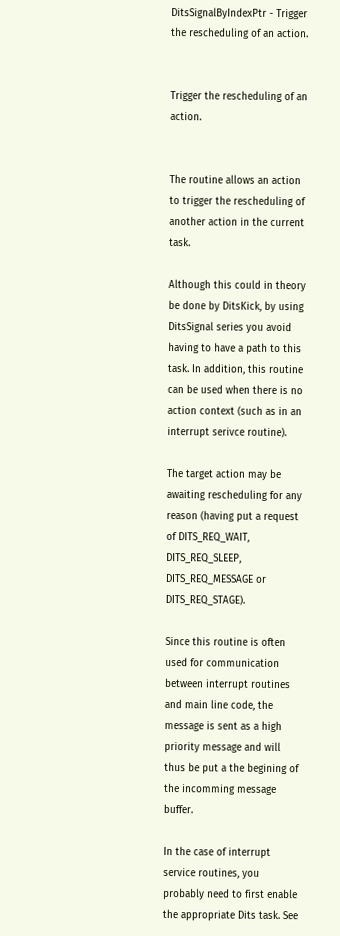DitsSignalByIndexPtr - Trigger the rescheduling of an action.


Trigger the rescheduling of an action.


The routine allows an action to trigger the rescheduling of another action in the current task.

Although this could in theory be done by DitsKick, by using DitsSignal series you avoid having to have a path to this task. In addition, this routine can be used when there is no action context (such as in an interrupt serivce routine).

The target action may be awaiting rescheduling for any reason (having put a request of DITS_REQ_WAIT, DITS_REQ_SLEEP, DITS_REQ_MESSAGE or DITS_REQ_STAGE).

Since this routine is often used for communication between interrupt routines and main line code, the message is sent as a high priority message and will thus be put a the begining of the incomming message buffer.

In the case of interrupt service routines, you probably need to first enable the appropriate Dits task. See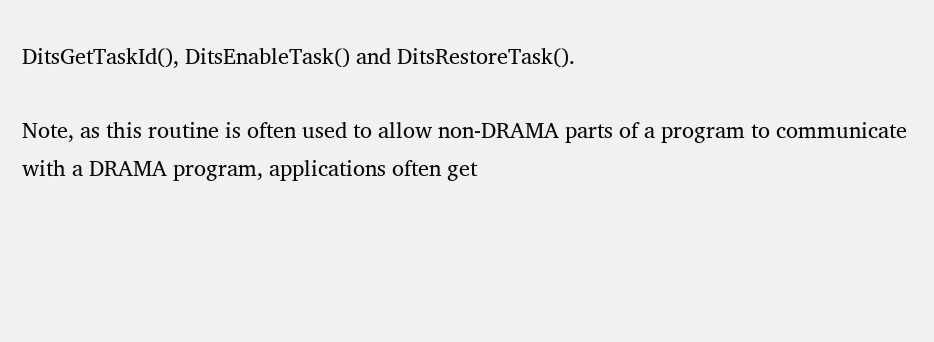DitsGetTaskId(), DitsEnableTask() and DitsRestoreTask().

Note, as this routine is often used to allow non-DRAMA parts of a program to communicate with a DRAMA program, applications often get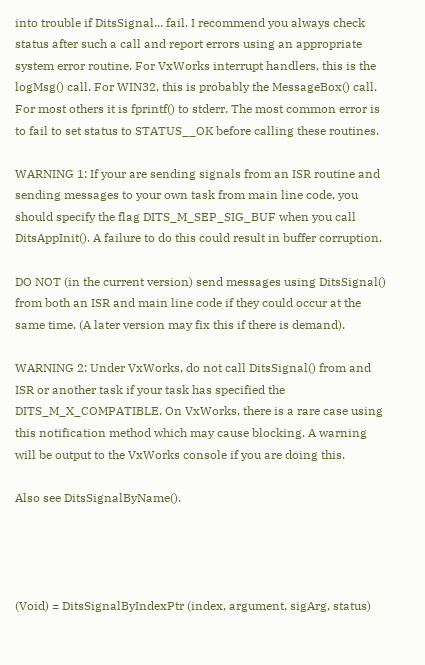into trouble if DitsSignal... fail. I recommend you always check status after such a call and report errors using an appropriate system error routine. For VxWorks interrupt handlers, this is the logMsg() call. For WIN32, this is probably the MessageBox() call. For most others it is fprintf() to stderr. The most common error is to fail to set status to STATUS__OK before calling these routines.

WARNING 1: If your are sending signals from an ISR routine and sending messages to your own task from main line code, you should specify the flag DITS_M_SEP_SIG_BUF when you call DitsAppInit(). A failure to do this could result in buffer corruption.

DO NOT (in the current version) send messages using DitsSignal() from both an ISR and main line code if they could occur at the same time. (A later version may fix this if there is demand).

WARNING 2: Under VxWorks, do not call DitsSignal() from and ISR or another task if your task has specified the DITS_M_X_COMPATIBLE. On VxWorks, there is a rare case using this notification method which may cause blocking. A warning will be output to the VxWorks console if you are doing this.

Also see DitsSignalByName().




(Void) = DitsSignalByIndexPtr (index, argument, sigArg, status)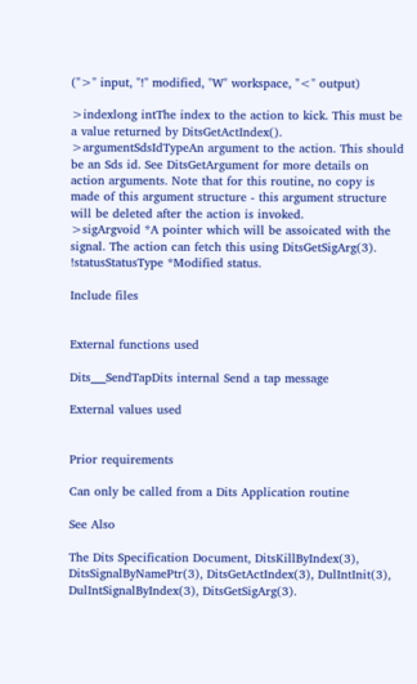(">" input, "!" modified, "W" workspace, "<" output)

>indexlong intThe index to the action to kick. This must be a value returned by DitsGetActIndex().
>argumentSdsIdTypeAn argument to the action. This should be an Sds id. See DitsGetArgument for more details on action arguments. Note that for this routine, no copy is made of this argument structure - this argument structure will be deleted after the action is invoked.
>sigArgvoid *A pointer which will be assoicated with the signal. The action can fetch this using DitsGetSigArg(3).
!statusStatusType *Modified status.

Include files


External functions used

Dits___SendTapDits internal Send a tap message

External values used


Prior requirements

Can only be called from a Dits Application routine

See Also

The Dits Specification Document, DitsKillByIndex(3), DitsSignalByNamePtr(3), DitsGetActIndex(3), DulIntInit(3), DulIntSignalByIndex(3), DitsGetSigArg(3).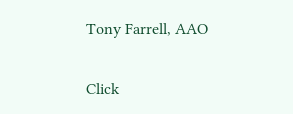Tony Farrell, AAO

Click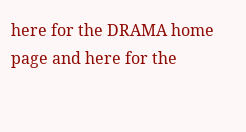here for the DRAMA home page and here for the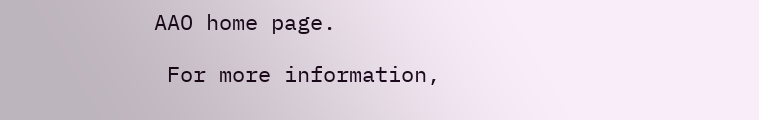AAO home page.

 For more information,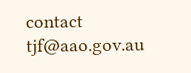contact tjf@aao.gov.au